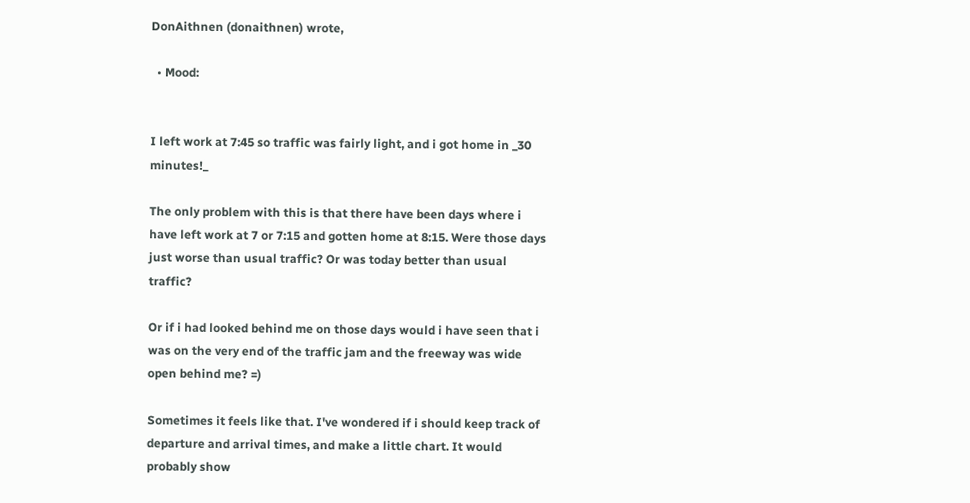DonAithnen (donaithnen) wrote,

  • Mood:


I left work at 7:45 so traffic was fairly light, and i got home in _30 minutes!_

The only problem with this is that there have been days where i have left work at 7 or 7:15 and gotten home at 8:15. Were those days just worse than usual traffic? Or was today better than usual traffic?

Or if i had looked behind me on those days would i have seen that i was on the very end of the traffic jam and the freeway was wide open behind me? =)

Sometimes it feels like that. I've wondered if i should keep track of departure and arrival times, and make a little chart. It would probably show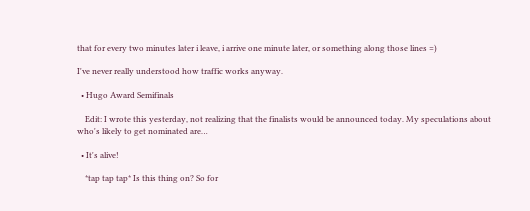that for every two minutes later i leave, i arrive one minute later, or something along those lines =)

I've never really understood how traffic works anyway.

  • Hugo Award Semifinals

    Edit: I wrote this yesterday, not realizing that the finalists would be announced today. My speculations about who's likely to get nominated are…

  • It's alive!

    *tap tap tap* Is this thing on? So for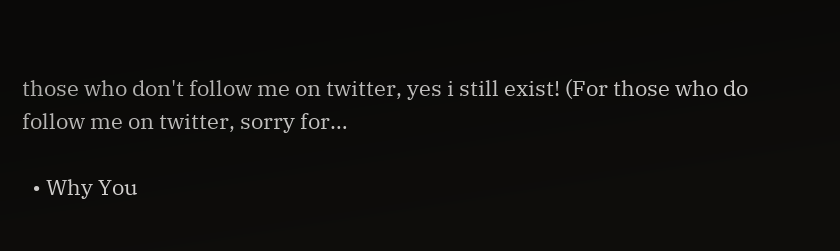those who don't follow me on twitter, yes i still exist! (For those who do follow me on twitter, sorry for…

  • Why You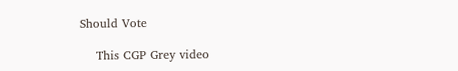Should Vote

    This CGP Grey video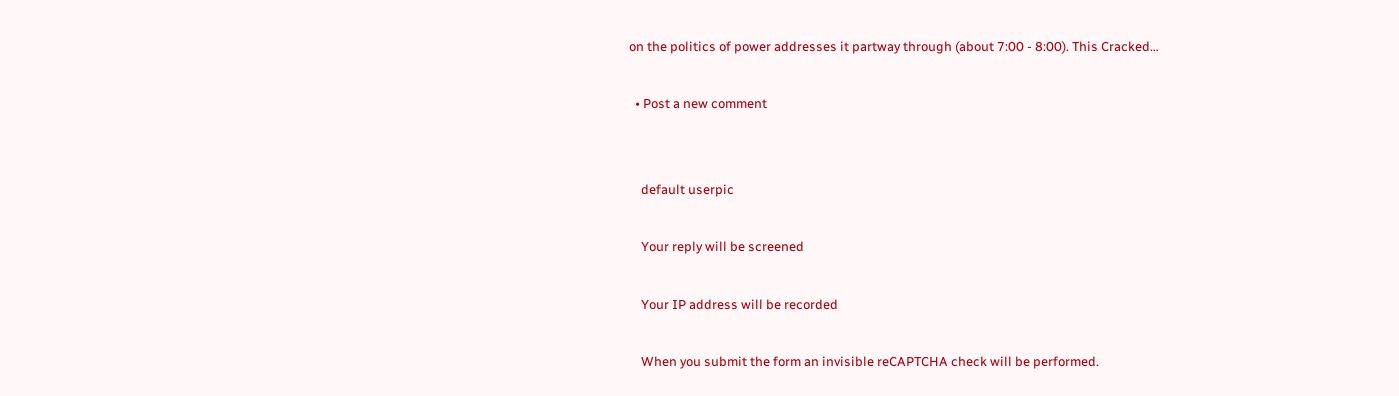on the politics of power addresses it partway through (about 7:00 - 8:00). This Cracked…

  • Post a new comment


    default userpic

    Your reply will be screened

    Your IP address will be recorded

    When you submit the form an invisible reCAPTCHA check will be performed.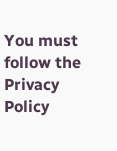You must follow the Privacy Policy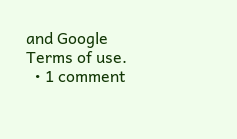and Google Terms of use.
  • 1 comment